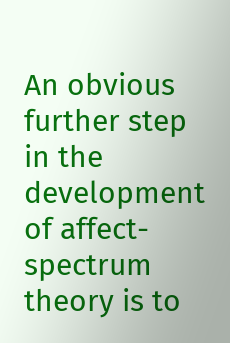An obvious further step in the development of affect-spectrum theory is to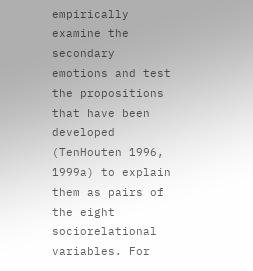empirically examine the secondary emotions and test the propositions that have been developed (TenHouten 1996, 1999a) to explain them as pairs of the eight sociorelational variables. For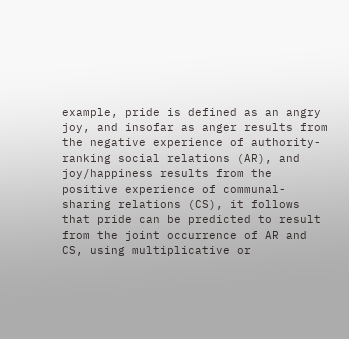example, pride is defined as an angry joy, and insofar as anger results from the negative experience of authority-ranking social relations (AR), and joy/happiness results from the positive experience of communal-sharing relations (CS), it follows that pride can be predicted to result from the joint occurrence of AR and CS, using multiplicative or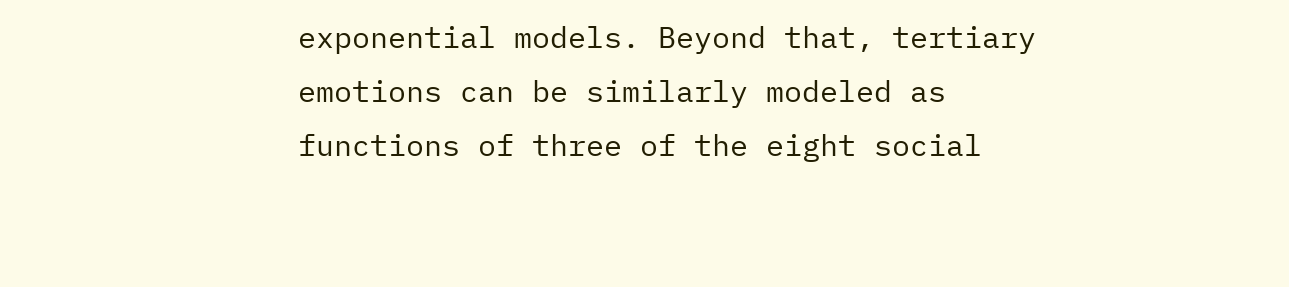exponential models. Beyond that, tertiary emotions can be similarly modeled as functions of three of the eight social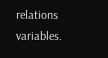relations variables.